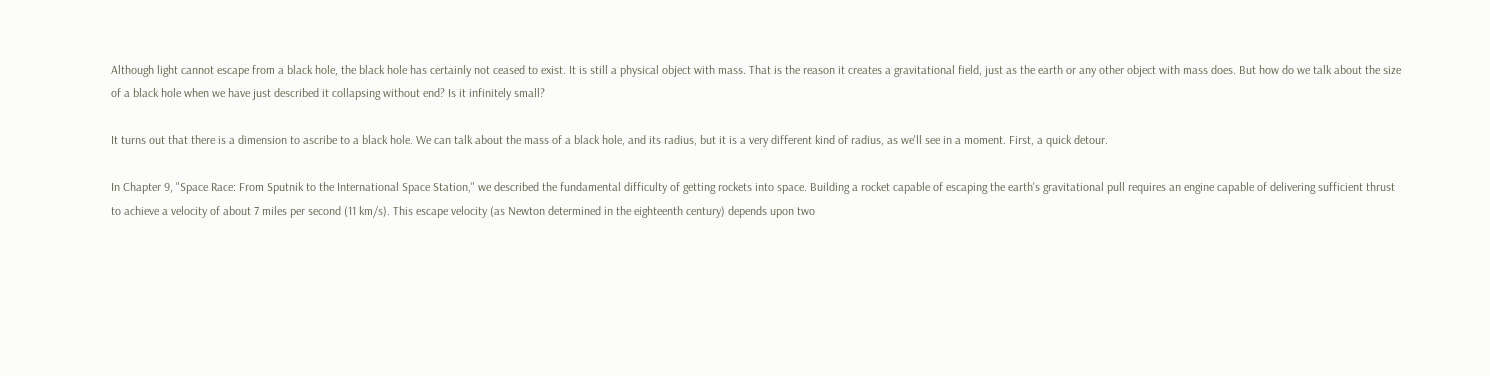Although light cannot escape from a black hole, the black hole has certainly not ceased to exist. It is still a physical object with mass. That is the reason it creates a gravitational field, just as the earth or any other object with mass does. But how do we talk about the size of a black hole when we have just described it collapsing without end? Is it infinitely small?

It turns out that there is a dimension to ascribe to a black hole. We can talk about the mass of a black hole, and its radius, but it is a very different kind of radius, as we'll see in a moment. First, a quick detour.

In Chapter 9, "Space Race: From Sputnik to the International Space Station," we described the fundamental difficulty of getting rockets into space. Building a rocket capable of escaping the earth's gravitational pull requires an engine capable of delivering sufficient thrust to achieve a velocity of about 7 miles per second (11 km/s). This escape velocity (as Newton determined in the eighteenth century) depends upon two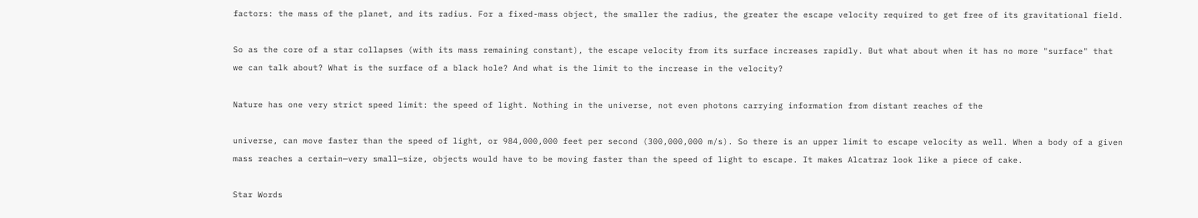factors: the mass of the planet, and its radius. For a fixed-mass object, the smaller the radius, the greater the escape velocity required to get free of its gravitational field.

So as the core of a star collapses (with its mass remaining constant), the escape velocity from its surface increases rapidly. But what about when it has no more "surface" that we can talk about? What is the surface of a black hole? And what is the limit to the increase in the velocity?

Nature has one very strict speed limit: the speed of light. Nothing in the universe, not even photons carrying information from distant reaches of the

universe, can move faster than the speed of light, or 984,000,000 feet per second (300,000,000 m/s). So there is an upper limit to escape velocity as well. When a body of a given mass reaches a certain—very small—size, objects would have to be moving faster than the speed of light to escape. It makes Alcatraz look like a piece of cake.

Star Words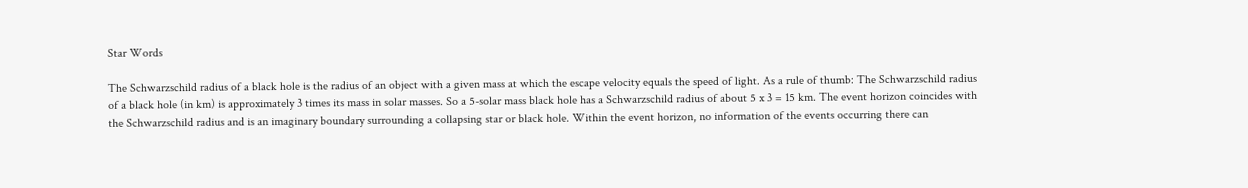Star Words

The Schwarzschild radius of a black hole is the radius of an object with a given mass at which the escape velocity equals the speed of light. As a rule of thumb: The Schwarzschild radius of a black hole (in km) is approximately 3 times its mass in solar masses. So a 5-solar mass black hole has a Schwarzschild radius of about 5 x 3 = 15 km. The event horizon coincides with the Schwarzschild radius and is an imaginary boundary surrounding a collapsing star or black hole. Within the event horizon, no information of the events occurring there can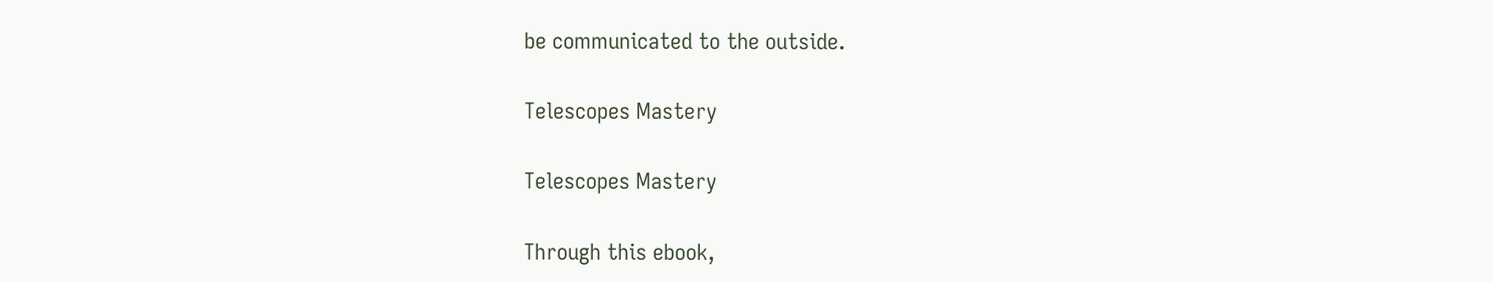be communicated to the outside.

Telescopes Mastery

Telescopes Mastery

Through this ebook,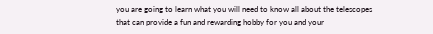you are going to learn what you will need to know all about the telescopes that can provide a fun and rewarding hobby for you and your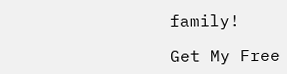family!

Get My Free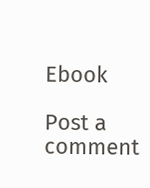Ebook

Post a comment